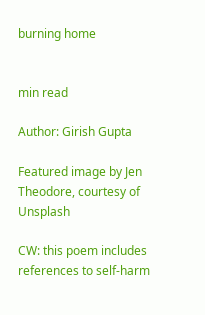burning home


min read

Author: Girish Gupta

Featured image by Jen Theodore, courtesy of Unsplash

CW: this poem includes references to self-harm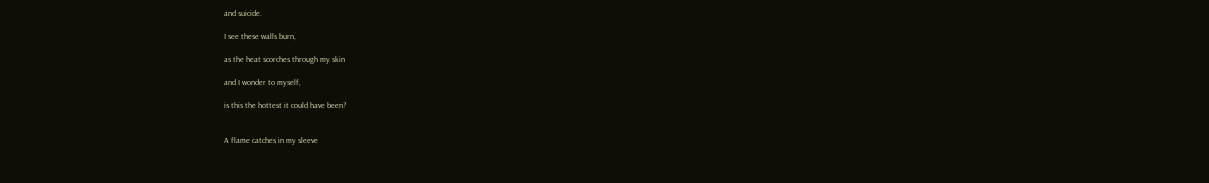and suicide.

I see these walls burn,

as the heat scorches through my skin

and I wonder to myself,

is this the hottest it could have been?


A flame catches in my sleeve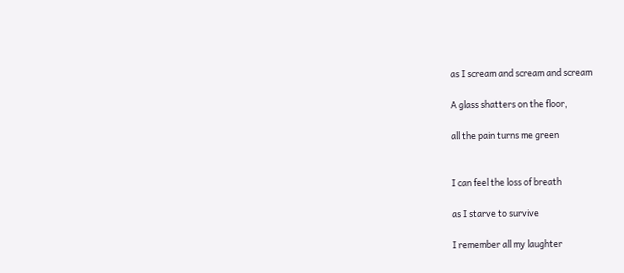as I scream and scream and scream

A glass shatters on the floor,

all the pain turns me green


I can feel the loss of breath

as I starve to survive

I remember all my laughter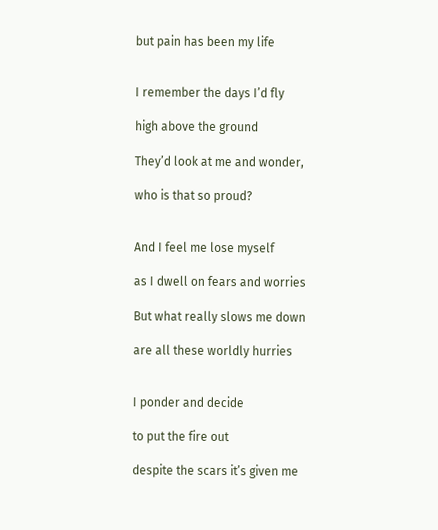but pain has been my life


I remember the days I’d fly

high above the ground

They’d look at me and wonder,

who is that so proud?


And I feel me lose myself

as I dwell on fears and worries

But what really slows me down

are all these worldly hurries


I ponder and decide

to put the fire out

despite the scars it’s given me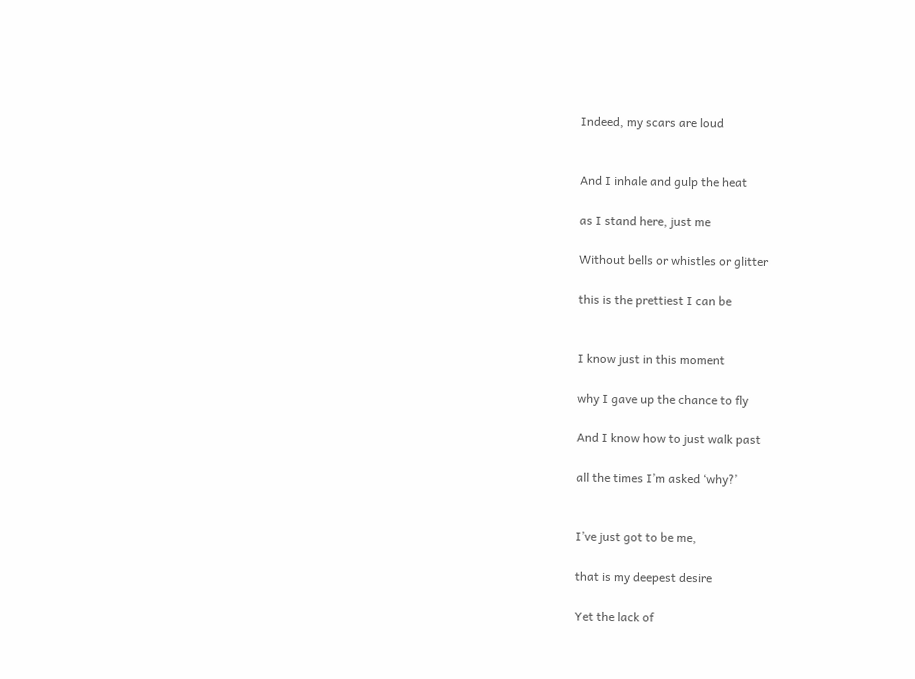Indeed, my scars are loud


And I inhale and gulp the heat

as I stand here, just me

Without bells or whistles or glitter

this is the prettiest I can be


I know just in this moment

why I gave up the chance to fly

And I know how to just walk past

all the times I’m asked ‘why?’


I’ve just got to be me,

that is my deepest desire

Yet the lack of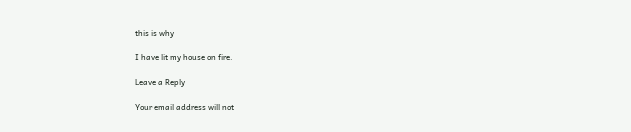this is why

I have lit my house on fire.

Leave a Reply

Your email address will not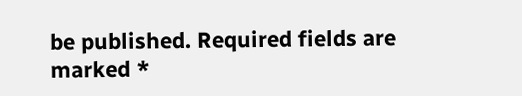be published. Required fields are marked *